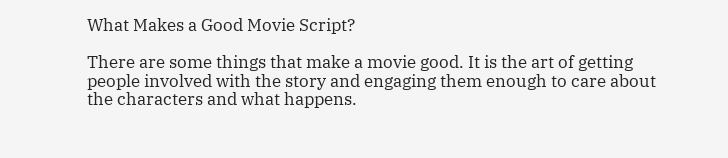What Makes a Good Movie Script?

There are some things that make a movie good. It is the art of getting people involved with the story and engaging them enough to care about the characters and what happens.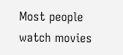Most people watch movies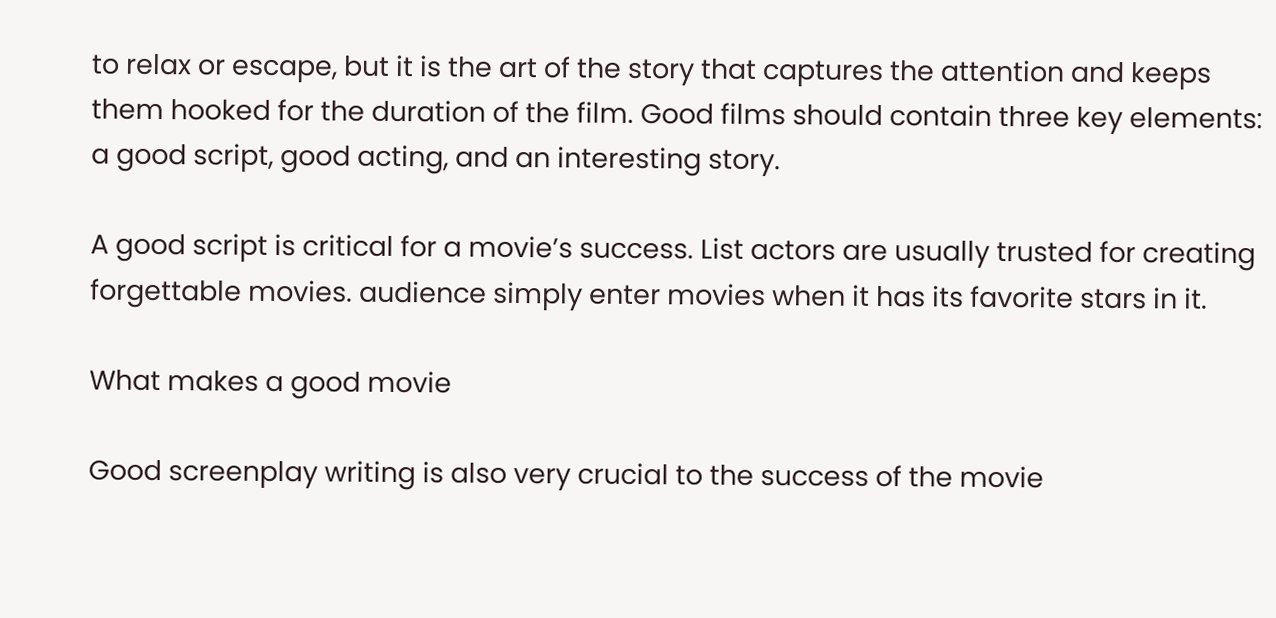to relax or escape, but it is the art of the story that captures the attention and keeps them hooked for the duration of the film. Good films should contain three key elements: a good script, good acting, and an interesting story.

A good script is critical for a movie’s success. List actors are usually trusted for creating forgettable movies. audience simply enter movies when it has its favorite stars in it.

What makes a good movie

Good screenplay writing is also very crucial to the success of the movie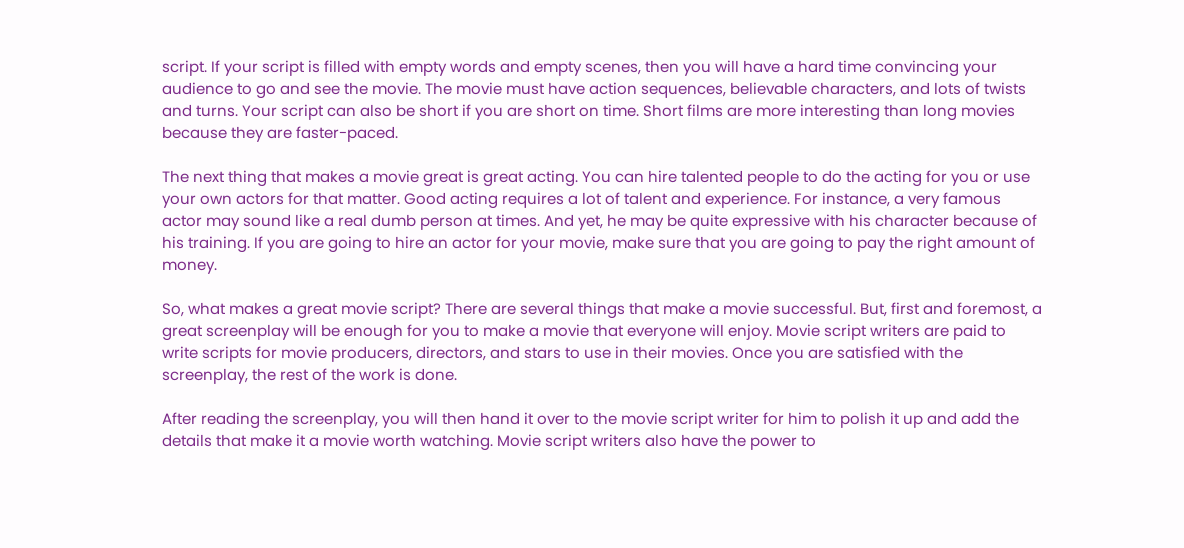script. If your script is filled with empty words and empty scenes, then you will have a hard time convincing your audience to go and see the movie. The movie must have action sequences, believable characters, and lots of twists and turns. Your script can also be short if you are short on time. Short films are more interesting than long movies because they are faster-paced.

The next thing that makes a movie great is great acting. You can hire talented people to do the acting for you or use your own actors for that matter. Good acting requires a lot of talent and experience. For instance, a very famous actor may sound like a real dumb person at times. And yet, he may be quite expressive with his character because of his training. If you are going to hire an actor for your movie, make sure that you are going to pay the right amount of money.

So, what makes a great movie script? There are several things that make a movie successful. But, first and foremost, a great screenplay will be enough for you to make a movie that everyone will enjoy. Movie script writers are paid to write scripts for movie producers, directors, and stars to use in their movies. Once you are satisfied with the screenplay, the rest of the work is done.

After reading the screenplay, you will then hand it over to the movie script writer for him to polish it up and add the details that make it a movie worth watching. Movie script writers also have the power to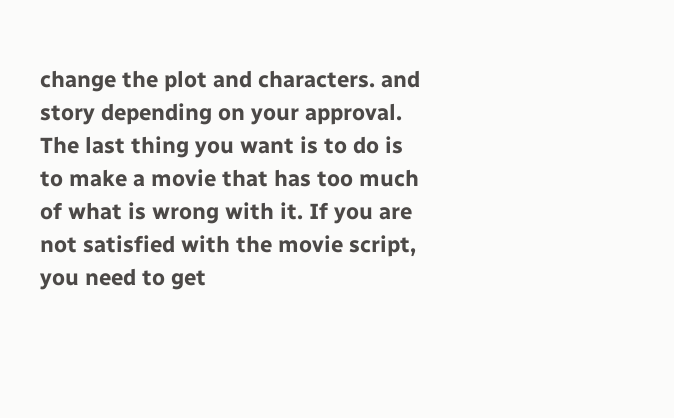change the plot and characters. and story depending on your approval. The last thing you want is to do is to make a movie that has too much of what is wrong with it. If you are not satisfied with the movie script, you need to get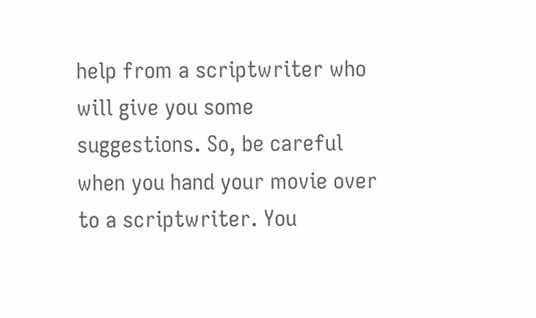help from a scriptwriter who will give you some suggestions. So, be careful when you hand your movie over to a scriptwriter. You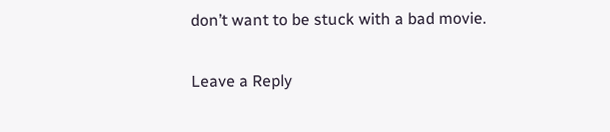don’t want to be stuck with a bad movie.

Leave a Reply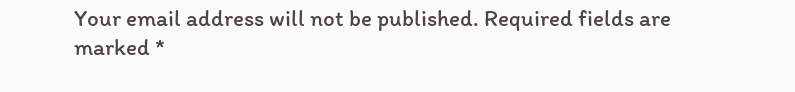Your email address will not be published. Required fields are marked *